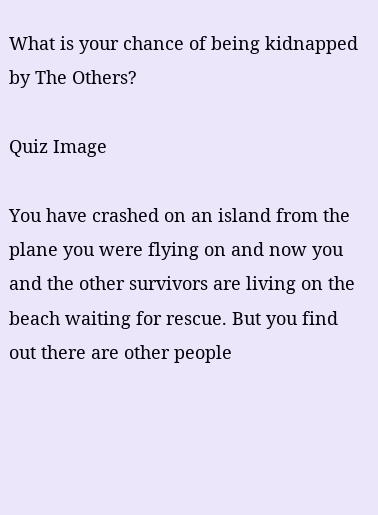What is your chance of being kidnapped by The Others?

Quiz Image

You have crashed on an island from the plane you were flying on and now you and the other survivors are living on the beach waiting for rescue. But you find out there are other people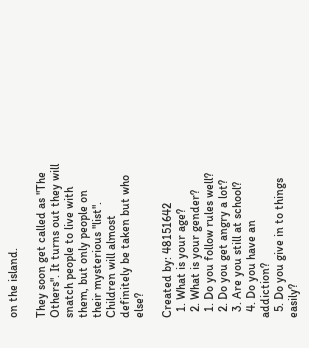on the island.

They soon get called as "The Others". It turns out they will snatch people to live with them, but only people on their mysterious "list". Children will almost definitely be taken but who else?

Created by: 48151642
  1. What is your age?
  2. What is your gender?
  1. Do you follow rules well?
  2. Do you get angry a lot?
  3. Are you still at school?
  4. Do you have an addiction?
  5. Do you give in to things easily?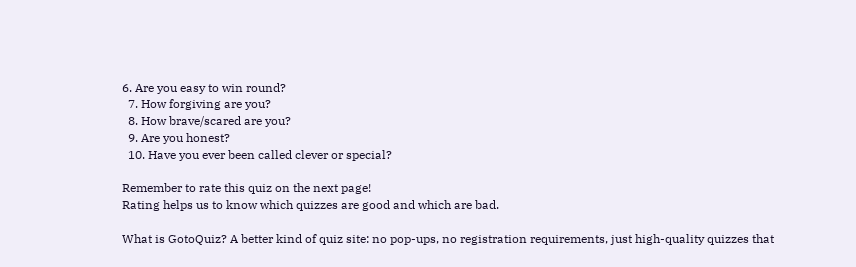6. Are you easy to win round?
  7. How forgiving are you?
  8. How brave/scared are you?
  9. Are you honest?
  10. Have you ever been called clever or special?

Remember to rate this quiz on the next page!
Rating helps us to know which quizzes are good and which are bad.

What is GotoQuiz? A better kind of quiz site: no pop-ups, no registration requirements, just high-quality quizzes that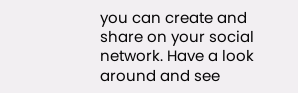you can create and share on your social network. Have a look around and see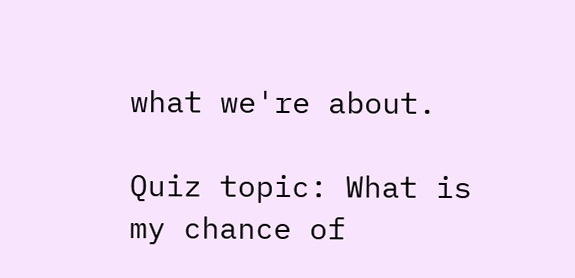what we're about.

Quiz topic: What is my chance of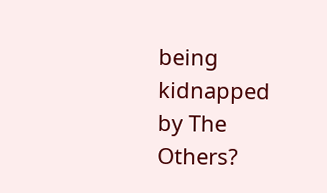being kidnapped by The Others?